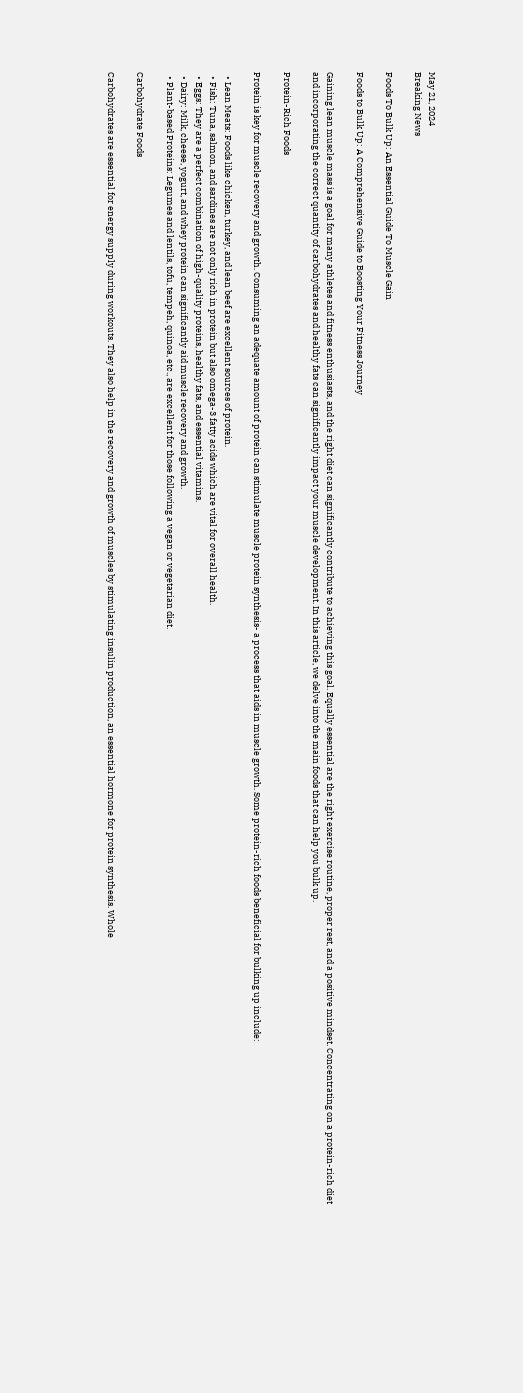May 21, 2024
Breaking News

Foods To Bulk Up: An Essential Guide To Muscle Gain

Foods to Bulk Up: A Comprehensive Guide to Boosting Your Fitness Journey

Gaining lean muscle mass is a goal for many athletes and fitness enthusiasts, and the right diet can significantly contribute to achieving this goal. Equally essential are the right exercise routine, proper rest, and a positive mindset. Concentrating on a protein-rich diet and incorporating the correct quantity of carbohydrates and healthy fats can significantly impact your muscle development. In this article, we delve into the main foods that can help you bulk up.

Protein-Rich Foods

Protein is key for muscle recovery and growth. Consuming an adequate amount of protein can stimulate muscle protein synthesis- a process that aids in muscle growth. Some protein-rich foods beneficial for bulking up include:

  • Lean Meats: Foods like chicken, turkey, and lean beef are excellent sources of protein.
  • Fish: Tuna, salmon, and sardines are not only rich in protein but also omega-3 fatty acids which are vital for overall health.
  • Eggs: They are a perfect combination of high-quality proteins, healthy fats, and essential vitamins.
  • Dairy: Milk, cheese, yogurt, and whey protein can significantly aid muscle recovery and growth.
  • Plant-based Proteins: Legumes and lentils, tofu, tempeh, quinoa, etc., are excellent for those following a vegan or vegetarian diet.

Carbohydrate Foods

Carbohydrates are essential for energy supply during workouts. They also help in the recovery and growth of muscles by stimulating insulin production, an essential hormone for protein synthesis. Whole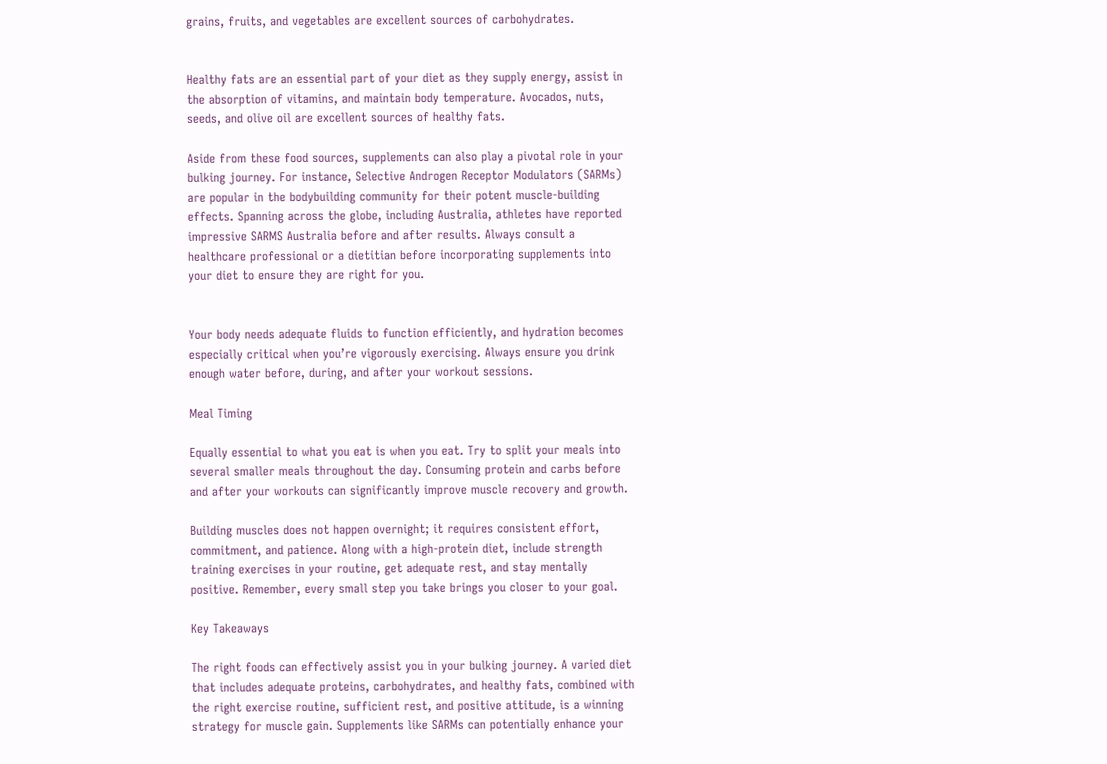grains, fruits, and vegetables are excellent sources of carbohydrates.


Healthy fats are an essential part of your diet as they supply energy, assist in the absorption of vitamins, and maintain body temperature. Avocados, nuts, seeds, and olive oil are excellent sources of healthy fats.

Aside from these food sources, supplements can also play a pivotal role in your bulking journey. For instance, Selective Androgen Receptor Modulators (SARMs) are popular in the bodybuilding community for their potent muscle-building effects. Spanning across the globe, including Australia, athletes have reported impressive SARMS Australia before and after results. Always consult a healthcare professional or a dietitian before incorporating supplements into your diet to ensure they are right for you.


Your body needs adequate fluids to function efficiently, and hydration becomes especially critical when you’re vigorously exercising. Always ensure you drink enough water before, during, and after your workout sessions.

Meal Timing

Equally essential to what you eat is when you eat. Try to split your meals into several smaller meals throughout the day. Consuming protein and carbs before and after your workouts can significantly improve muscle recovery and growth.

Building muscles does not happen overnight; it requires consistent effort, commitment, and patience. Along with a high-protein diet, include strength training exercises in your routine, get adequate rest, and stay mentally positive. Remember, every small step you take brings you closer to your goal.

Key Takeaways

The right foods can effectively assist you in your bulking journey. A varied diet that includes adequate proteins, carbohydrates, and healthy fats, combined with the right exercise routine, sufficient rest, and positive attitude, is a winning strategy for muscle gain. Supplements like SARMs can potentially enhance your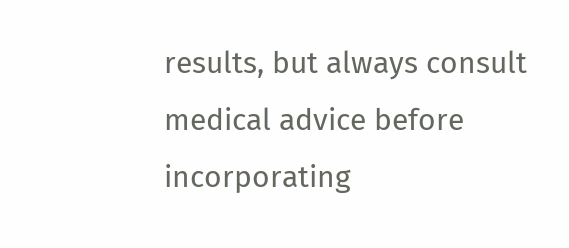results, but always consult medical advice before incorporating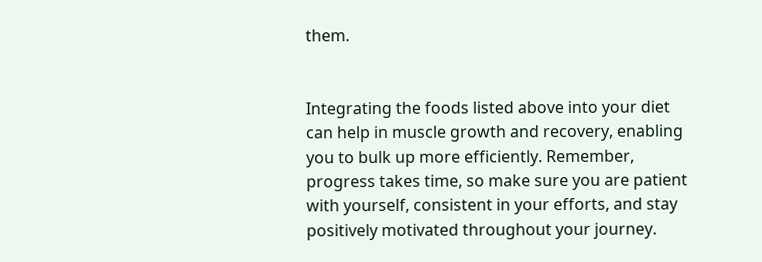them.


Integrating the foods listed above into your diet can help in muscle growth and recovery, enabling you to bulk up more efficiently. Remember, progress takes time, so make sure you are patient with yourself, consistent in your efforts, and stay positively motivated throughout your journey.